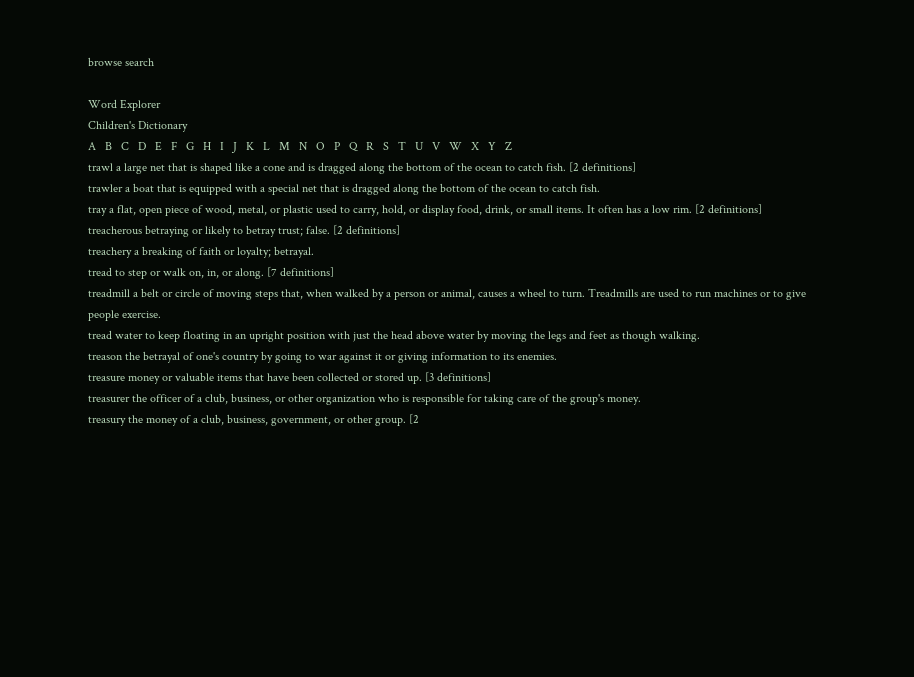browse search

Word Explorer
Children's Dictionary
A   B   C   D   E   F   G   H   I   J   K   L   M   N   O   P   Q   R   S   T   U   V   W   X   Y   Z
trawl a large net that is shaped like a cone and is dragged along the bottom of the ocean to catch fish. [2 definitions]
trawler a boat that is equipped with a special net that is dragged along the bottom of the ocean to catch fish.
tray a flat, open piece of wood, metal, or plastic used to carry, hold, or display food, drink, or small items. It often has a low rim. [2 definitions]
treacherous betraying or likely to betray trust; false. [2 definitions]
treachery a breaking of faith or loyalty; betrayal.
tread to step or walk on, in, or along. [7 definitions]
treadmill a belt or circle of moving steps that, when walked by a person or animal, causes a wheel to turn. Treadmills are used to run machines or to give people exercise.
tread water to keep floating in an upright position with just the head above water by moving the legs and feet as though walking.
treason the betrayal of one's country by going to war against it or giving information to its enemies.
treasure money or valuable items that have been collected or stored up. [3 definitions]
treasurer the officer of a club, business, or other organization who is responsible for taking care of the group's money.
treasury the money of a club, business, government, or other group. [2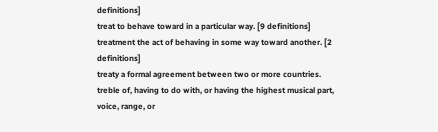definitions]
treat to behave toward in a particular way. [9 definitions]
treatment the act of behaving in some way toward another. [2 definitions]
treaty a formal agreement between two or more countries.
treble of, having to do with, or having the highest musical part, voice, range, or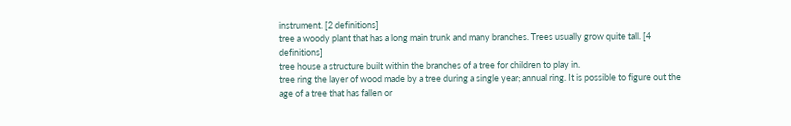instrument. [2 definitions]
tree a woody plant that has a long main trunk and many branches. Trees usually grow quite tall. [4 definitions]
tree house a structure built within the branches of a tree for children to play in.
tree ring the layer of wood made by a tree during a single year; annual ring. It is possible to figure out the age of a tree that has fallen or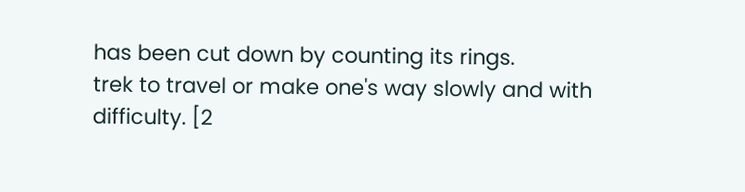has been cut down by counting its rings.
trek to travel or make one's way slowly and with difficulty. [2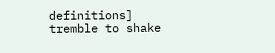definitions]
tremble to shake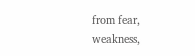from fear, weakness,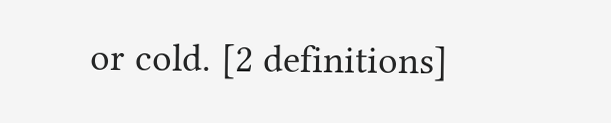or cold. [2 definitions]